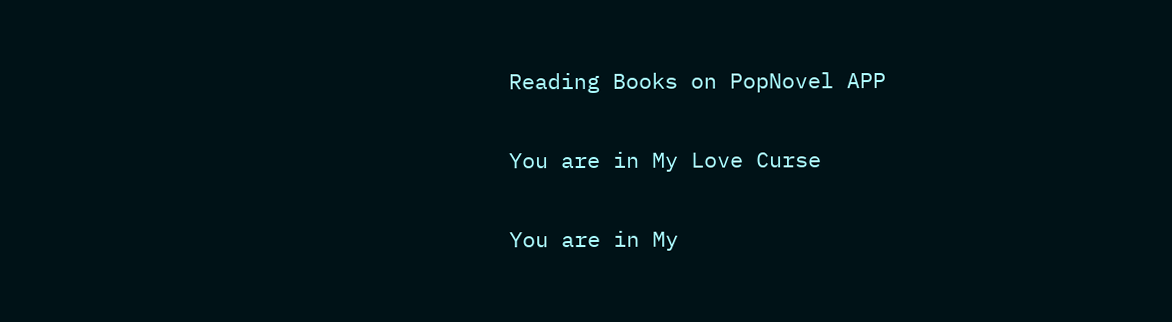Reading Books on PopNovel APP

You are in My Love Curse

You are in My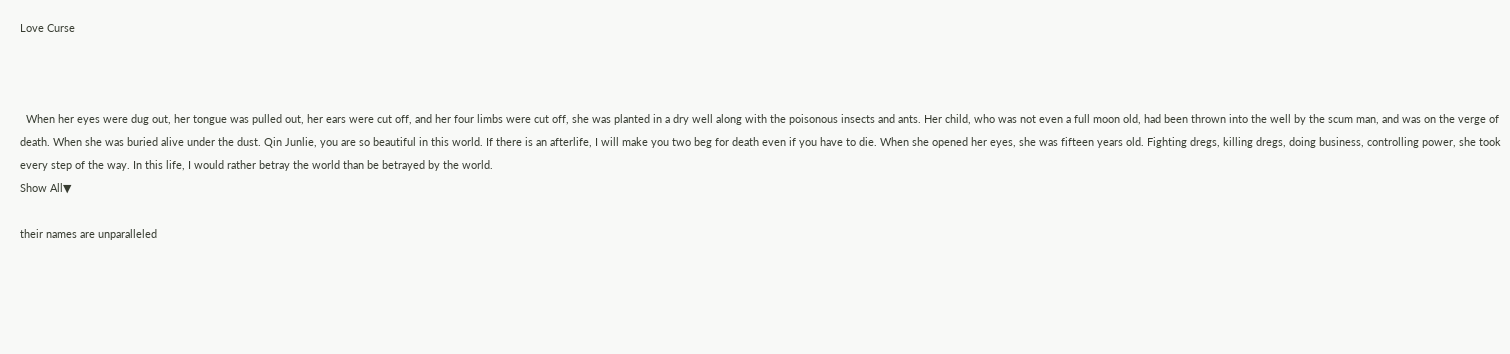Love Curse



  When her eyes were dug out, her tongue was pulled out, her ears were cut off, and her four limbs were cut off, she was planted in a dry well along with the poisonous insects and ants. Her child, who was not even a full moon old, had been thrown into the well by the scum man, and was on the verge of death. When she was buried alive under the dust. Qin Junlie, you are so beautiful in this world. If there is an afterlife, I will make you two beg for death even if you have to die. When she opened her eyes, she was fifteen years old. Fighting dregs, killing dregs, doing business, controlling power, she took every step of the way. In this life, I would rather betray the world than be betrayed by the world.
Show All▼

their names are unparalleled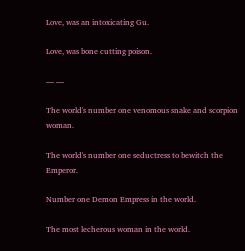Love, was an intoxicating Gu.

Love, was bone cutting poison.

— —

The world's number one venomous snake and scorpion woman.

The world's number one seductress to bewitch the Emperor.

Number one Demon Empress in the world.

The most lecherous woman in the world.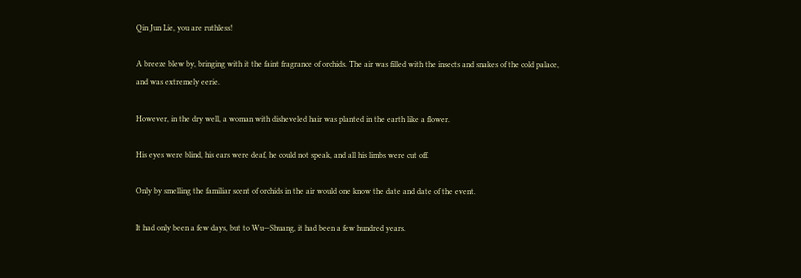Qin Jun Lie, you are ruthless!

A breeze blew by, bringing with it the faint fragrance of orchids. The air was filled with the insects and snakes of the cold palace, and was extremely eerie.

However, in the dry well, a woman with disheveled hair was planted in the earth like a flower.

His eyes were blind, his ears were deaf, he could not speak, and all his limbs were cut off.

Only by smelling the familiar scent of orchids in the air would one know the date and date of the event.

It had only been a few days, but to Wu—Shuang, it had been a few hundred years.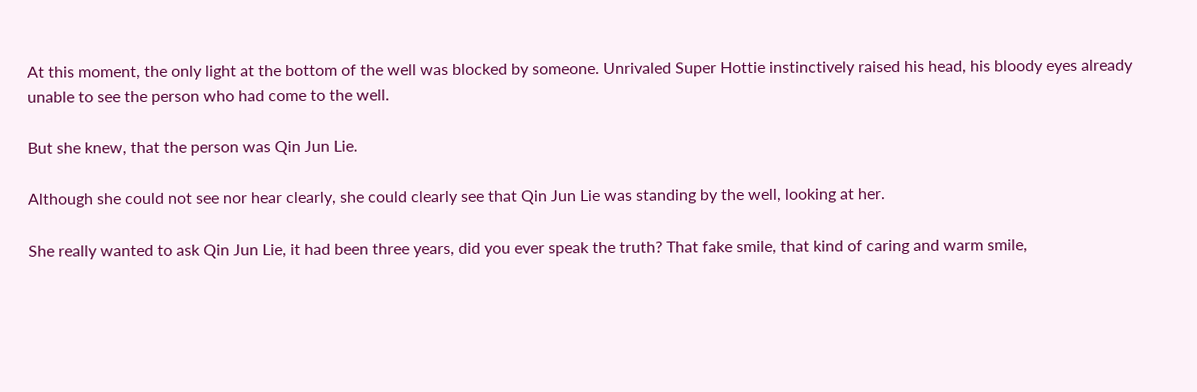At this moment, the only light at the bottom of the well was blocked by someone. Unrivaled Super Hottie instinctively raised his head, his bloody eyes already unable to see the person who had come to the well.

But she knew, that the person was Qin Jun Lie.

Although she could not see nor hear clearly, she could clearly see that Qin Jun Lie was standing by the well, looking at her.

She really wanted to ask Qin Jun Lie, it had been three years, did you ever speak the truth? That fake smile, that kind of caring and warm smile,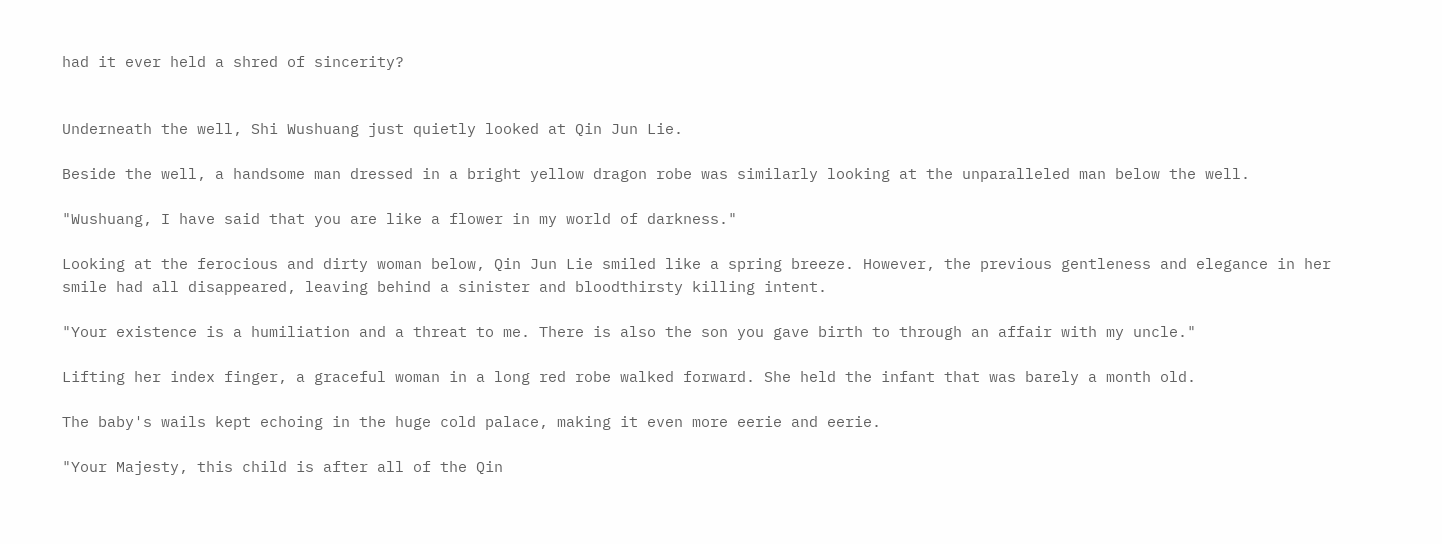had it ever held a shred of sincerity?


Underneath the well, Shi Wushuang just quietly looked at Qin Jun Lie.

Beside the well, a handsome man dressed in a bright yellow dragon robe was similarly looking at the unparalleled man below the well.

"Wushuang, I have said that you are like a flower in my world of darkness."

Looking at the ferocious and dirty woman below, Qin Jun Lie smiled like a spring breeze. However, the previous gentleness and elegance in her smile had all disappeared, leaving behind a sinister and bloodthirsty killing intent.

"Your existence is a humiliation and a threat to me. There is also the son you gave birth to through an affair with my uncle."

Lifting her index finger, a graceful woman in a long red robe walked forward. She held the infant that was barely a month old.

The baby's wails kept echoing in the huge cold palace, making it even more eerie and eerie.

"Your Majesty, this child is after all of the Qin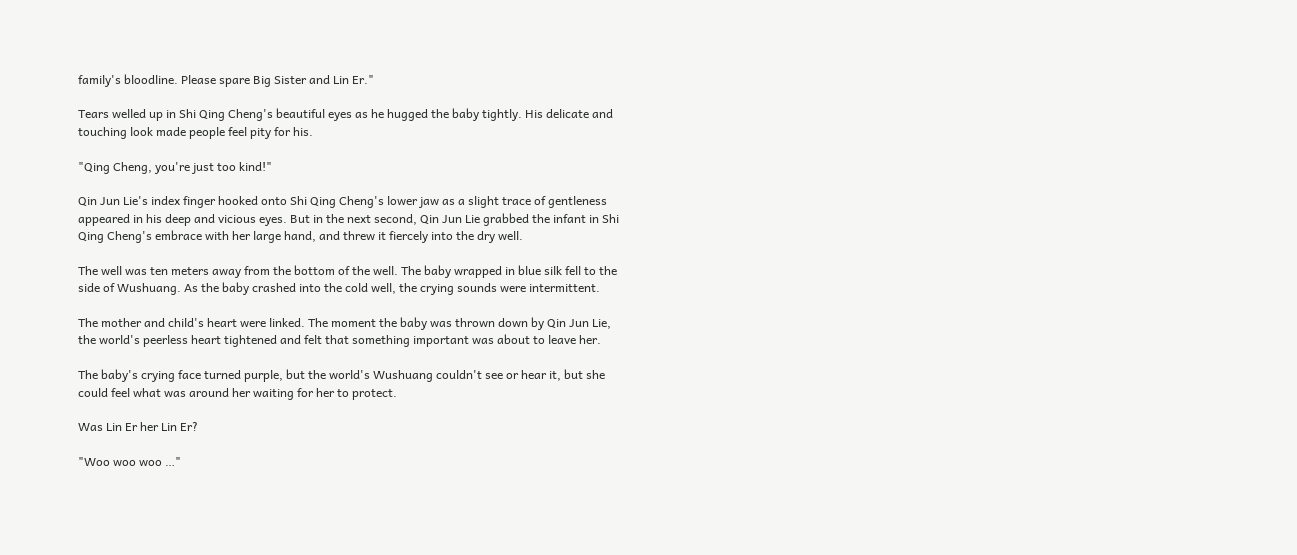family's bloodline. Please spare Big Sister and Lin Er."

Tears welled up in Shi Qing Cheng's beautiful eyes as he hugged the baby tightly. His delicate and touching look made people feel pity for his.

"Qing Cheng, you're just too kind!"

Qin Jun Lie's index finger hooked onto Shi Qing Cheng's lower jaw as a slight trace of gentleness appeared in his deep and vicious eyes. But in the next second, Qin Jun Lie grabbed the infant in Shi Qing Cheng's embrace with her large hand, and threw it fiercely into the dry well.

The well was ten meters away from the bottom of the well. The baby wrapped in blue silk fell to the side of Wushuang. As the baby crashed into the cold well, the crying sounds were intermittent.

The mother and child's heart were linked. The moment the baby was thrown down by Qin Jun Lie, the world's peerless heart tightened and felt that something important was about to leave her.

The baby's crying face turned purple, but the world's Wushuang couldn't see or hear it, but she could feel what was around her waiting for her to protect.

Was Lin Er her Lin Er?

"Woo woo woo …"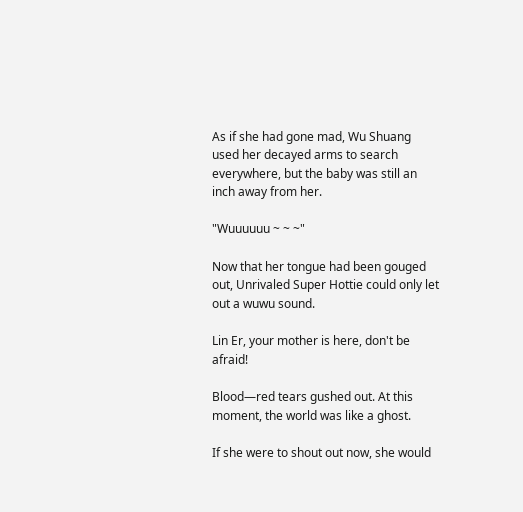As if she had gone mad, Wu Shuang used her decayed arms to search everywhere, but the baby was still an inch away from her.

"Wuuuuuu ~ ~ ~"

Now that her tongue had been gouged out, Unrivaled Super Hottie could only let out a wuwu sound.

Lin Er, your mother is here, don't be afraid!

Blood—red tears gushed out. At this moment, the world was like a ghost.

If she were to shout out now, she would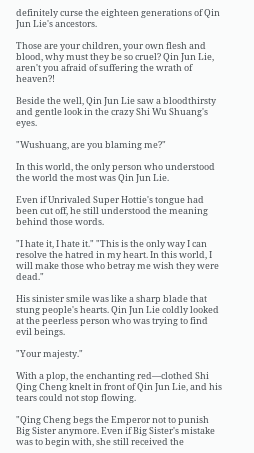definitely curse the eighteen generations of Qin Jun Lie's ancestors.

Those are your children, your own flesh and blood, why must they be so cruel? Qin Jun Lie, aren't you afraid of suffering the wrath of heaven?!

Beside the well, Qin Jun Lie saw a bloodthirsty and gentle look in the crazy Shi Wu Shuang's eyes.

"Wushuang, are you blaming me?"

In this world, the only person who understood the world the most was Qin Jun Lie.

Even if Unrivaled Super Hottie's tongue had been cut off, he still understood the meaning behind those words.

"I hate it, I hate it." "This is the only way I can resolve the hatred in my heart. In this world, I will make those who betray me wish they were dead."

His sinister smile was like a sharp blade that stung people's hearts. Qin Jun Lie coldly looked at the peerless person who was trying to find evil beings.

"Your majesty."

With a plop, the enchanting red—clothed Shi Qing Cheng knelt in front of Qin Jun Lie, and his tears could not stop flowing.

"Qing Cheng begs the Emperor not to punish Big Sister anymore. Even if Big Sister's mistake was to begin with, she still received the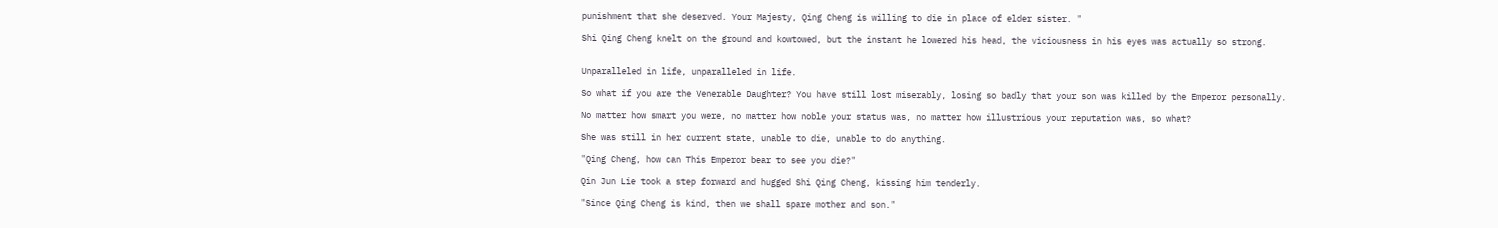punishment that she deserved. Your Majesty, Qing Cheng is willing to die in place of elder sister. "

Shi Qing Cheng knelt on the ground and kowtowed, but the instant he lowered his head, the viciousness in his eyes was actually so strong.


Unparalleled in life, unparalleled in life.

So what if you are the Venerable Daughter? You have still lost miserably, losing so badly that your son was killed by the Emperor personally.

No matter how smart you were, no matter how noble your status was, no matter how illustrious your reputation was, so what?

She was still in her current state, unable to die, unable to do anything.

"Qing Cheng, how can This Emperor bear to see you die?"

Qin Jun Lie took a step forward and hugged Shi Qing Cheng, kissing him tenderly.

"Since Qing Cheng is kind, then we shall spare mother and son."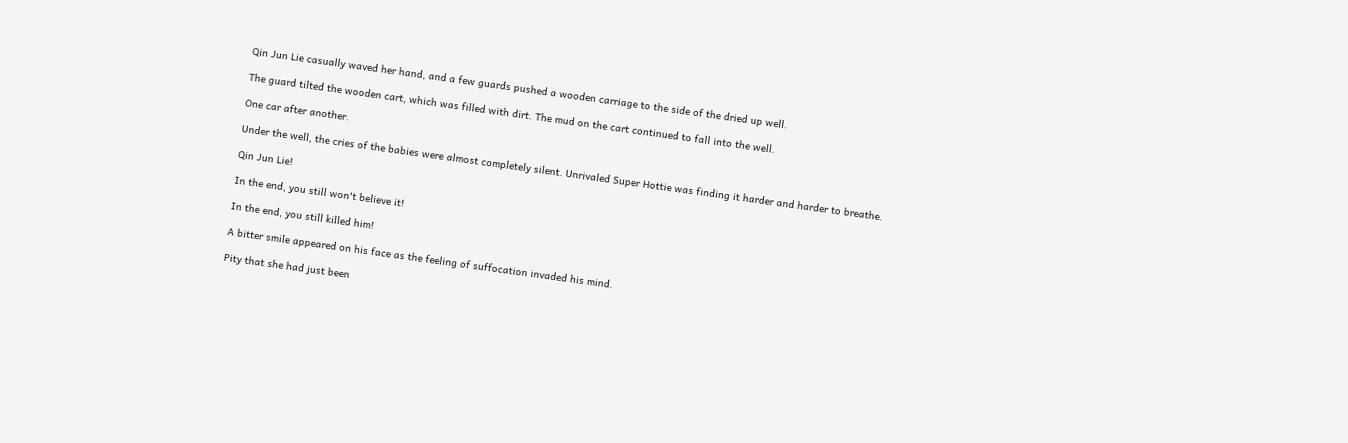Qin Jun Lie casually waved her hand, and a few guards pushed a wooden carriage to the side of the dried up well.

The guard tilted the wooden cart, which was filled with dirt. The mud on the cart continued to fall into the well.

One car after another.

Under the well, the cries of the babies were almost completely silent. Unrivaled Super Hottie was finding it harder and harder to breathe.

Qin Jun Lie!

In the end, you still won't believe it!

In the end, you still killed him!

A bitter smile appeared on his face as the feeling of suffocation invaded his mind.

Pity that she had just been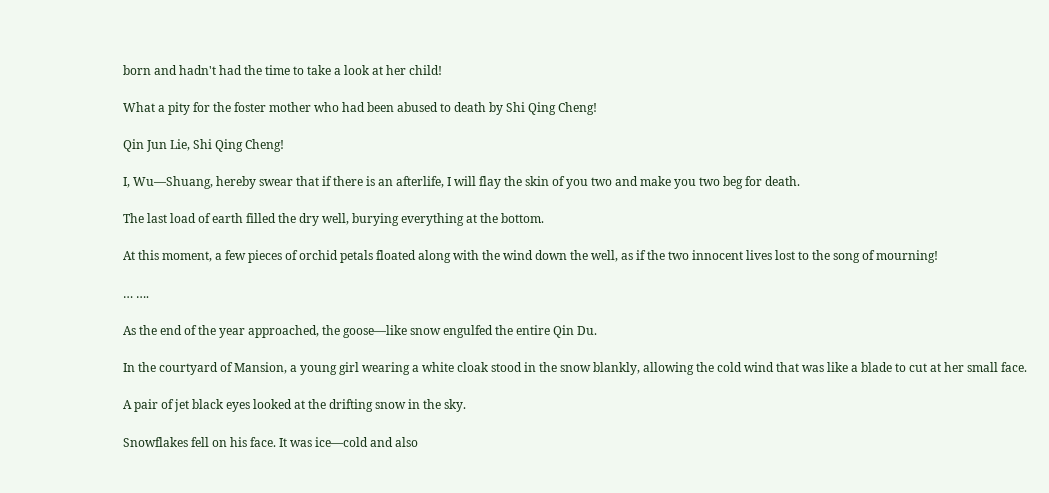born and hadn't had the time to take a look at her child!

What a pity for the foster mother who had been abused to death by Shi Qing Cheng!

Qin Jun Lie, Shi Qing Cheng!

I, Wu—Shuang, hereby swear that if there is an afterlife, I will flay the skin of you two and make you two beg for death.

The last load of earth filled the dry well, burying everything at the bottom.

At this moment, a few pieces of orchid petals floated along with the wind down the well, as if the two innocent lives lost to the song of mourning!

… ….

As the end of the year approached, the goose—like snow engulfed the entire Qin Du.

In the courtyard of Mansion, a young girl wearing a white cloak stood in the snow blankly, allowing the cold wind that was like a blade to cut at her small face.

A pair of jet black eyes looked at the drifting snow in the sky.

Snowflakes fell on his face. It was ice—cold and also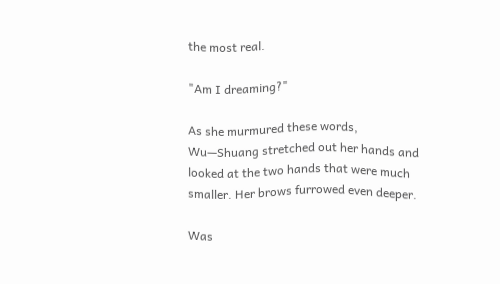the most real.

"Am I dreaming?"

As she murmured these words, Wu—Shuang stretched out her hands and looked at the two hands that were much smaller. Her brows furrowed even deeper.

Was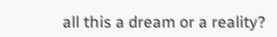all this a dream or a reality?